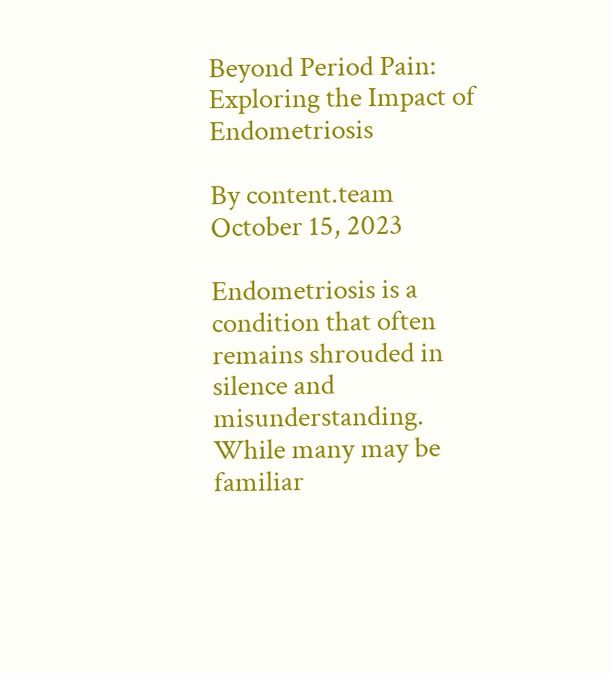Beyond Period Pain: Exploring the Impact of Endometriosis

By content.team
October 15, 2023

Endometriosis is a condition that often remains shrouded in silence and misunderstanding. While many may be familiar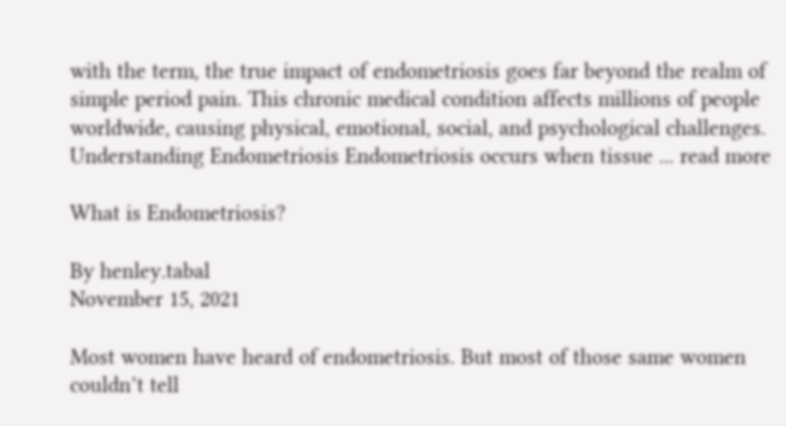with the term, the true impact of endometriosis goes far beyond the realm of simple period pain. This chronic medical condition affects millions of people worldwide, causing physical, emotional, social, and psychological challenges. Understanding Endometriosis Endometriosis occurs when tissue ... read more

What is Endometriosis?

By henley.tabal
November 15, 2021

Most women have heard of endometriosis. But most of those same women couldn’t tell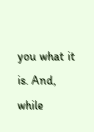you what it is. And, while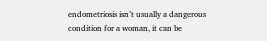endometriosis isn’t usually a dangerous condition for a woman, it can be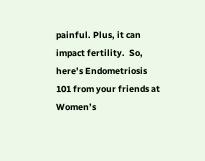painful. Plus, it can impact fertility.  So, here’s Endometriosis 101 from your friends at Women’s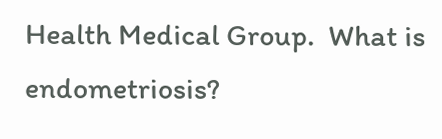Health Medical Group.  What is endometriosis?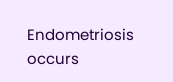Endometriosis occurs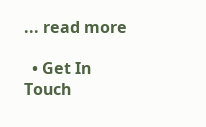... read more

  • Get In Touch